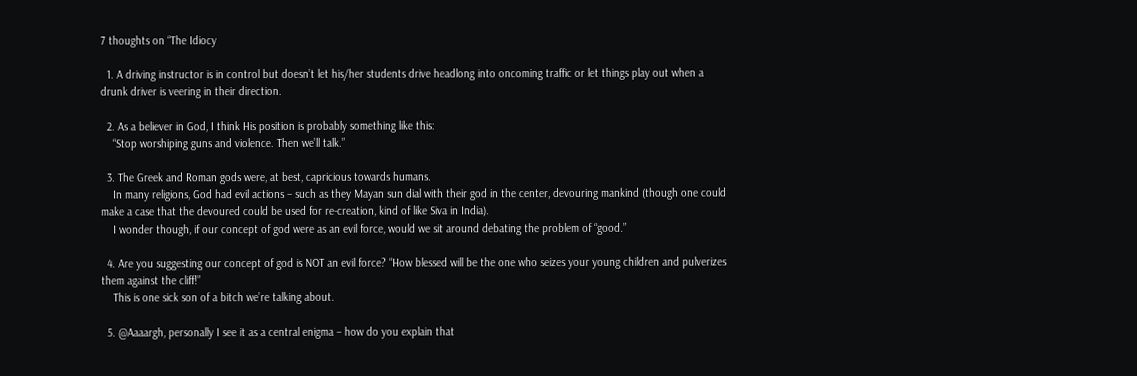7 thoughts on “The Idiocy

  1. A driving instructor is in control but doesn’t let his/her students drive headlong into oncoming traffic or let things play out when a drunk driver is veering in their direction.

  2. As a believer in God, I think His position is probably something like this:
    “Stop worshiping guns and violence. Then we’ll talk.”

  3. The Greek and Roman gods were, at best, capricious towards humans.
    In many religions, God had evil actions – such as they Mayan sun dial with their god in the center, devouring mankind (though one could make a case that the devoured could be used for re-creation, kind of like Siva in India).
    I wonder though, if our concept of god were as an evil force, would we sit around debating the problem of “good.”

  4. Are you suggesting our concept of god is NOT an evil force? “How blessed will be the one who seizes your young children and pulverizes them against the cliff!”
    This is one sick son of a bitch we’re talking about.

  5. @Aaaargh, personally I see it as a central enigma – how do you explain that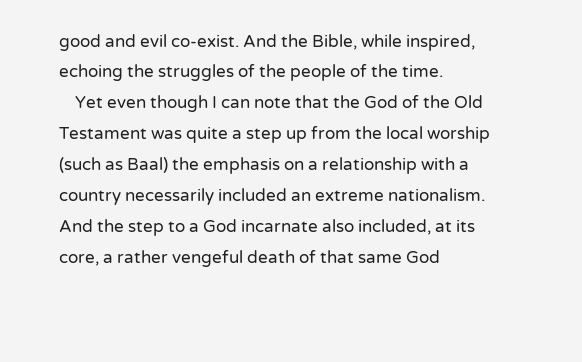good and evil co-exist. And the Bible, while inspired, echoing the struggles of the people of the time.
    Yet even though I can note that the God of the Old Testament was quite a step up from the local worship (such as Baal) the emphasis on a relationship with a country necessarily included an extreme nationalism. And the step to a God incarnate also included, at its core, a rather vengeful death of that same God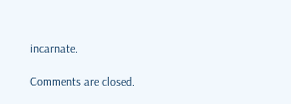incarnate.

Comments are closed.